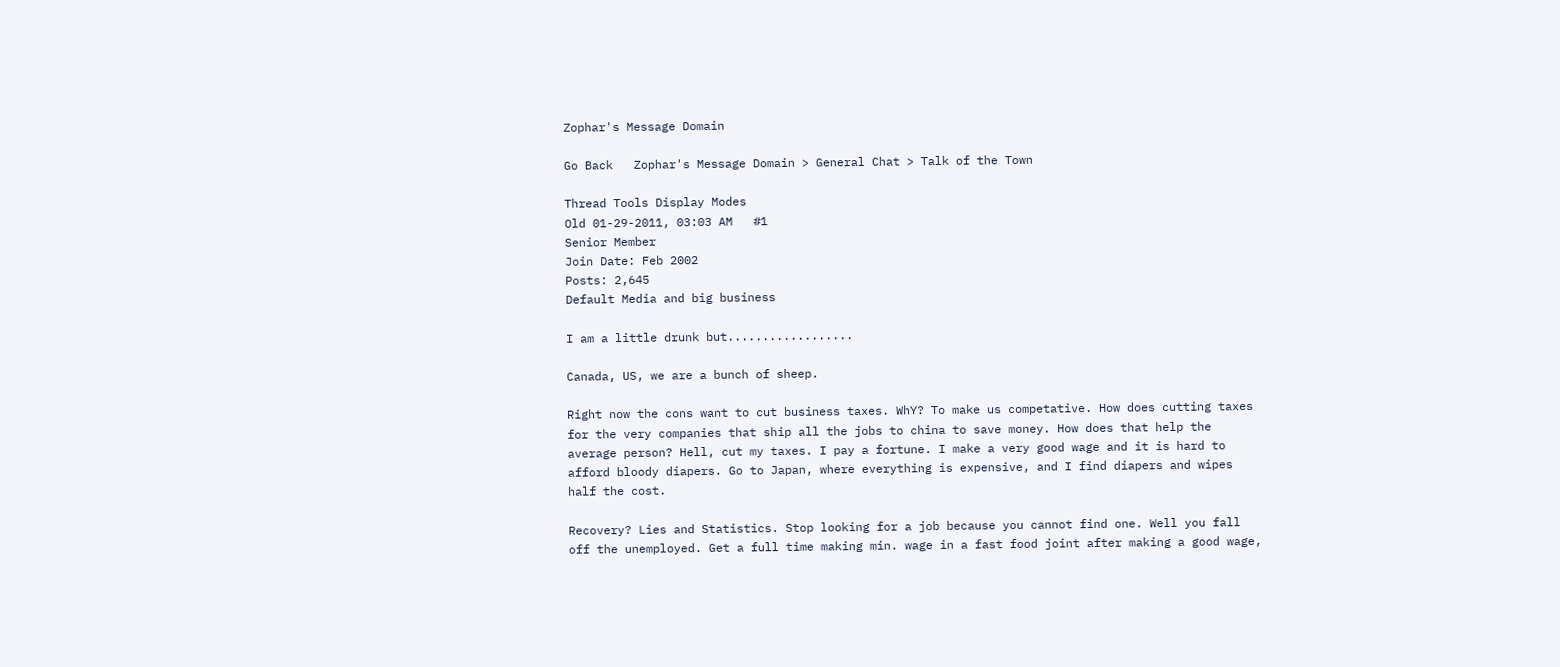Zophar's Message Domain

Go Back   Zophar's Message Domain > General Chat > Talk of the Town

Thread Tools Display Modes
Old 01-29-2011, 03:03 AM   #1
Senior Member
Join Date: Feb 2002
Posts: 2,645
Default Media and big business

I am a little drunk but..................

Canada, US, we are a bunch of sheep.

Right now the cons want to cut business taxes. WhY? To make us competative. How does cutting taxes for the very companies that ship all the jobs to china to save money. How does that help the average person? Hell, cut my taxes. I pay a fortune. I make a very good wage and it is hard to afford bloody diapers. Go to Japan, where everything is expensive, and I find diapers and wipes half the cost.

Recovery? Lies and Statistics. Stop looking for a job because you cannot find one. Well you fall off the unemployed. Get a full time making min. wage in a fast food joint after making a good wage,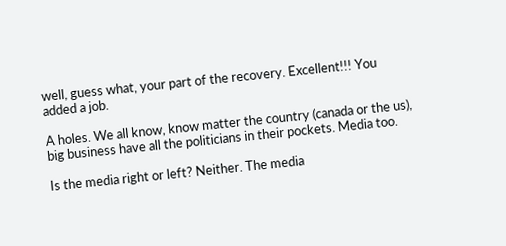well, guess what, your part of the recovery. Excellent!!! You added a job.

A holes. We all know, know matter the country (canada or the us), big business have all the politicians in their pockets. Media too.

Is the media right or left? Neither. The media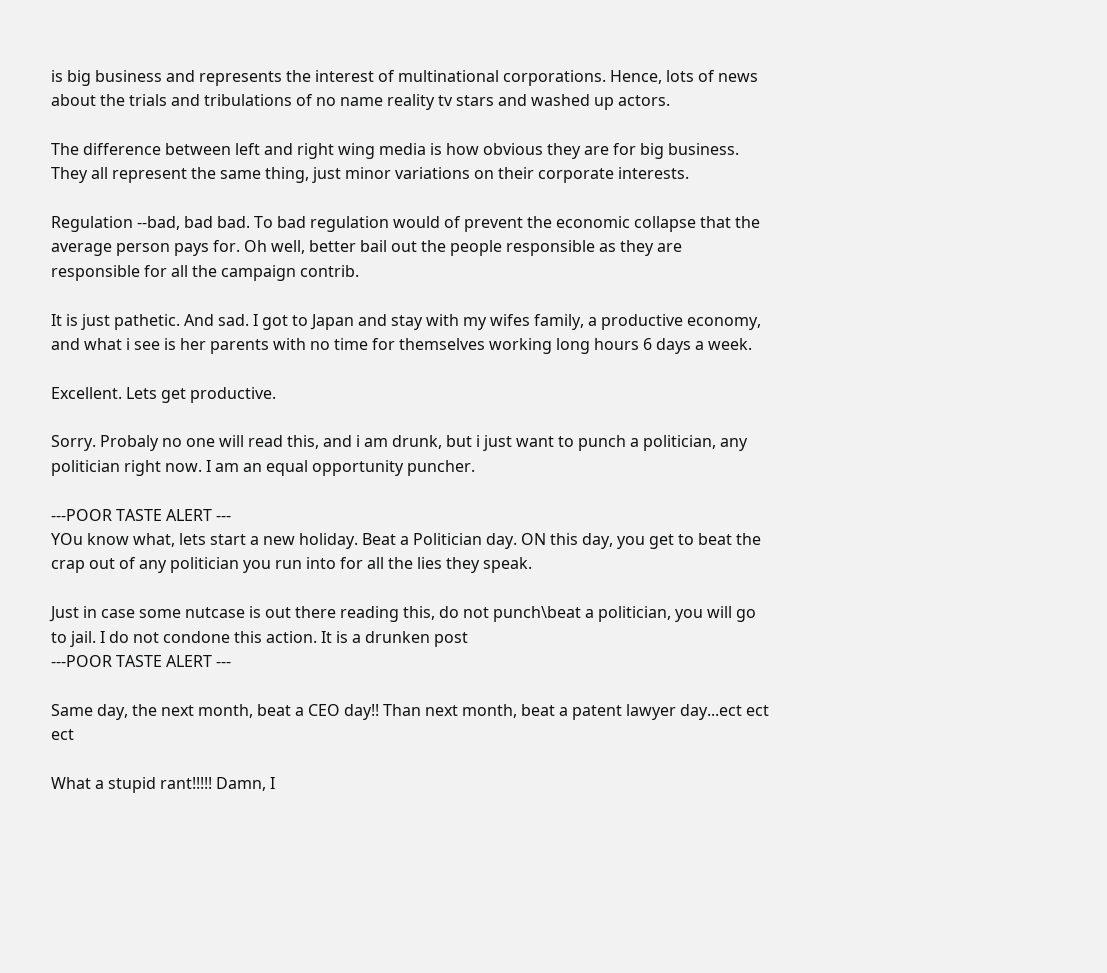is big business and represents the interest of multinational corporations. Hence, lots of news about the trials and tribulations of no name reality tv stars and washed up actors.

The difference between left and right wing media is how obvious they are for big business. They all represent the same thing, just minor variations on their corporate interests.

Regulation --bad, bad bad. To bad regulation would of prevent the economic collapse that the average person pays for. Oh well, better bail out the people responsible as they are responsible for all the campaign contrib.

It is just pathetic. And sad. I got to Japan and stay with my wifes family, a productive economy, and what i see is her parents with no time for themselves working long hours 6 days a week.

Excellent. Lets get productive.

Sorry. Probaly no one will read this, and i am drunk, but i just want to punch a politician, any politician right now. I am an equal opportunity puncher.

---POOR TASTE ALERT ---
YOu know what, lets start a new holiday. Beat a Politician day. ON this day, you get to beat the crap out of any politician you run into for all the lies they speak.

Just in case some nutcase is out there reading this, do not punch\beat a politician, you will go to jail. I do not condone this action. It is a drunken post
---POOR TASTE ALERT ---

Same day, the next month, beat a CEO day!! Than next month, beat a patent lawyer day...ect ect ect

What a stupid rant!!!!! Damn, I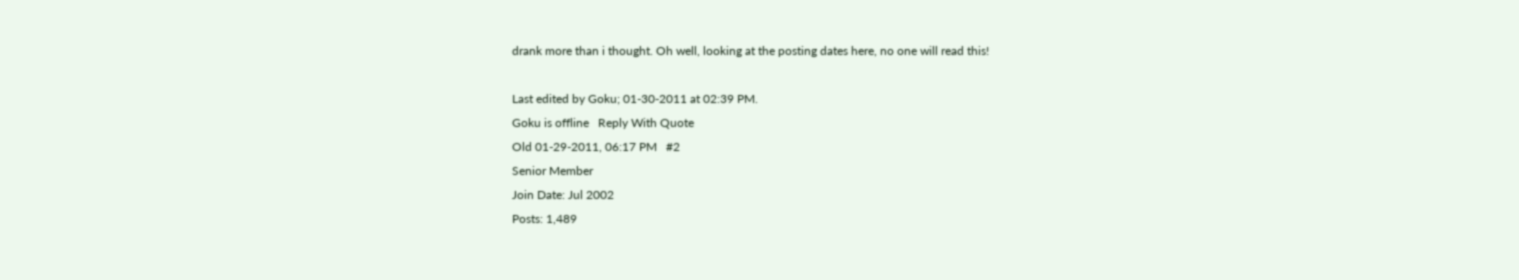drank more than i thought. Oh well, looking at the posting dates here, no one will read this!

Last edited by Goku; 01-30-2011 at 02:39 PM.
Goku is offline   Reply With Quote
Old 01-29-2011, 06:17 PM   #2
Senior Member
Join Date: Jul 2002
Posts: 1,489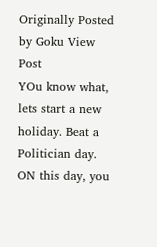Originally Posted by Goku View Post
YOu know what, lets start a new holiday. Beat a Politician day. ON this day, you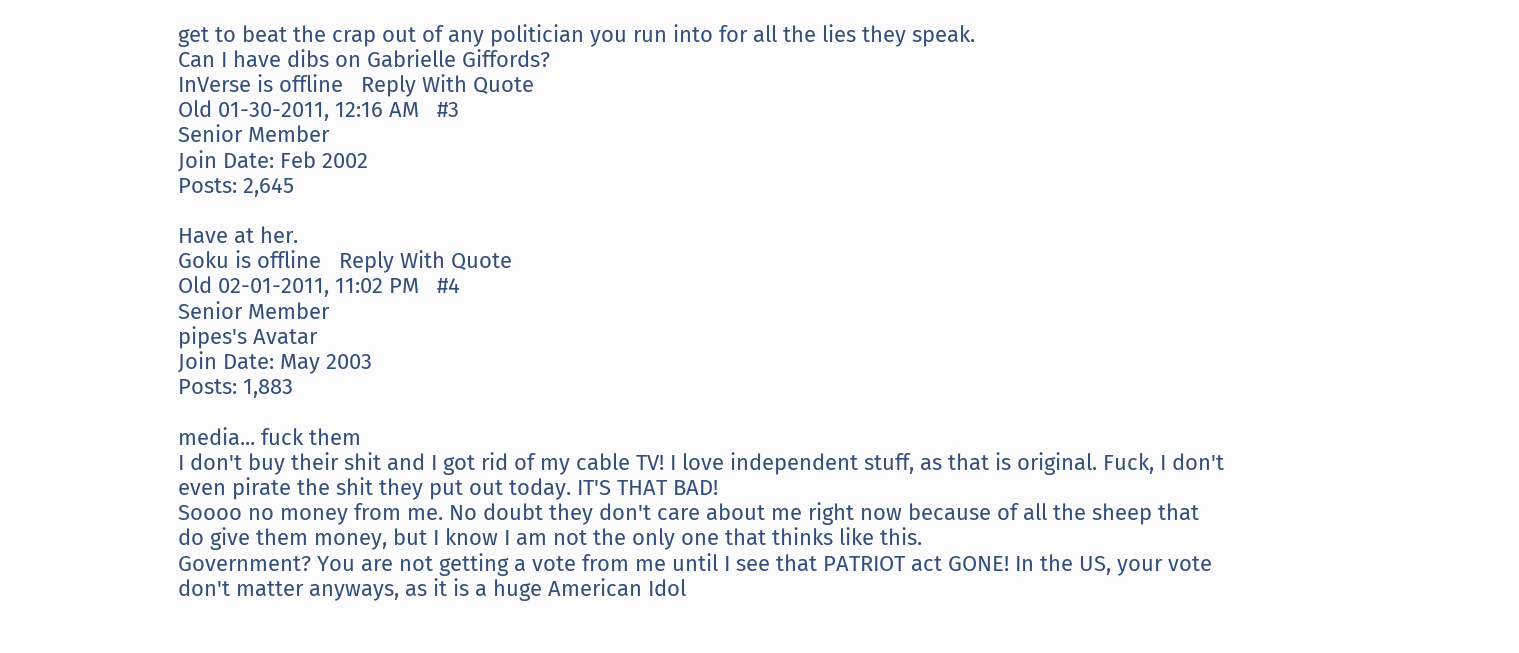get to beat the crap out of any politician you run into for all the lies they speak.
Can I have dibs on Gabrielle Giffords?
InVerse is offline   Reply With Quote
Old 01-30-2011, 12:16 AM   #3
Senior Member
Join Date: Feb 2002
Posts: 2,645

Have at her.
Goku is offline   Reply With Quote
Old 02-01-2011, 11:02 PM   #4
Senior Member
pipes's Avatar
Join Date: May 2003
Posts: 1,883

media... fuck them
I don't buy their shit and I got rid of my cable TV! I love independent stuff, as that is original. Fuck, I don't even pirate the shit they put out today. IT'S THAT BAD!
Soooo no money from me. No doubt they don't care about me right now because of all the sheep that do give them money, but I know I am not the only one that thinks like this.
Government? You are not getting a vote from me until I see that PATRIOT act GONE! In the US, your vote don't matter anyways, as it is a huge American Idol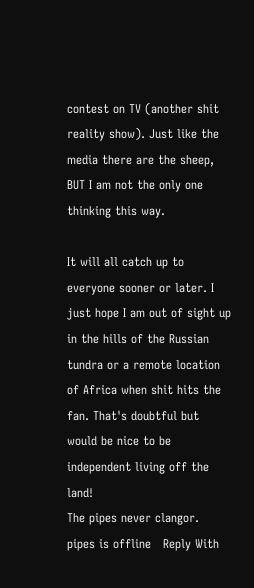contest on TV (another shit reality show). Just like the media there are the sheep, BUT I am not the only one thinking this way.

It will all catch up to everyone sooner or later. I just hope I am out of sight up in the hills of the Russian tundra or a remote location of Africa when shit hits the fan. That's doubtful but would be nice to be independent living off the land!
The pipes never clangor.
pipes is offline   Reply With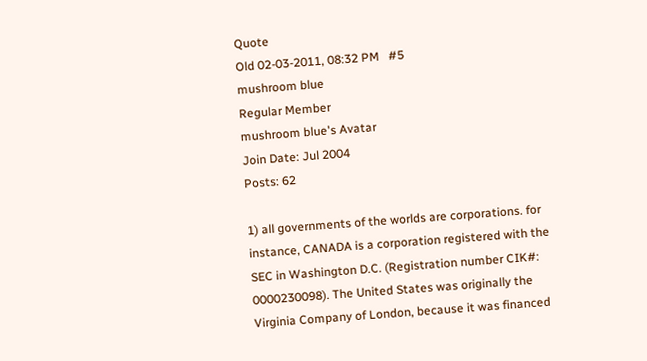Quote
Old 02-03-2011, 08:32 PM   #5
mushroom blue
Regular Member
mushroom blue's Avatar
Join Date: Jul 2004
Posts: 62

1) all governments of the worlds are corporations. for instance, CANADA is a corporation registered with the SEC in Washington D.C. (Registration number CIK#: 0000230098). The United States was originally the Virginia Company of London, because it was financed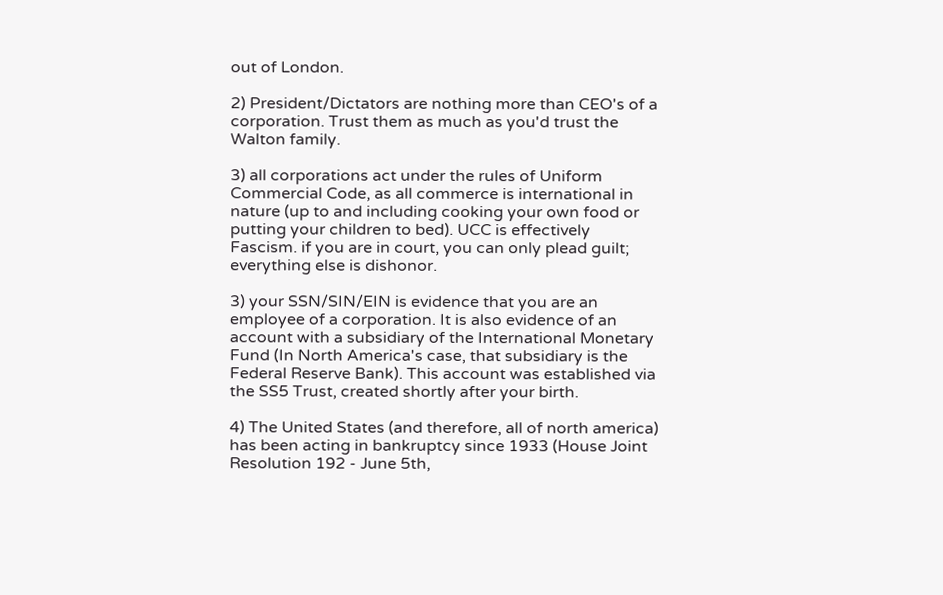out of London.

2) President/Dictators are nothing more than CEO's of a corporation. Trust them as much as you'd trust the Walton family.

3) all corporations act under the rules of Uniform Commercial Code, as all commerce is international in nature (up to and including cooking your own food or putting your children to bed). UCC is effectively Fascism. if you are in court, you can only plead guilt; everything else is dishonor.

3) your SSN/SIN/EIN is evidence that you are an employee of a corporation. It is also evidence of an account with a subsidiary of the International Monetary Fund (In North America's case, that subsidiary is the Federal Reserve Bank). This account was established via the SS5 Trust, created shortly after your birth.

4) The United States (and therefore, all of north america) has been acting in bankruptcy since 1933 (House Joint Resolution 192 - June 5th,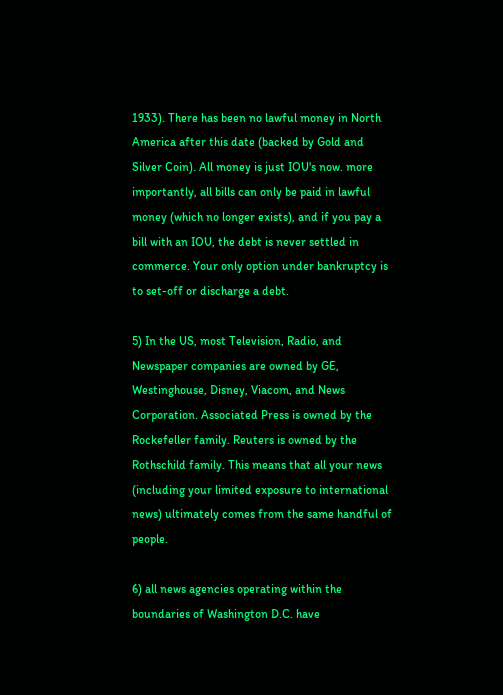1933). There has been no lawful money in North America after this date (backed by Gold and Silver Coin). All money is just IOU's now. more importantly, all bills can only be paid in lawful money (which no longer exists), and if you pay a bill with an IOU, the debt is never settled in commerce. Your only option under bankruptcy is to set-off or discharge a debt.

5) In the US, most Television, Radio, and Newspaper companies are owned by GE, Westinghouse, Disney, Viacom, and News Corporation. Associated Press is owned by the Rockefeller family. Reuters is owned by the Rothschild family. This means that all your news (including your limited exposure to international news) ultimately comes from the same handful of people.

6) all news agencies operating within the boundaries of Washington D.C. have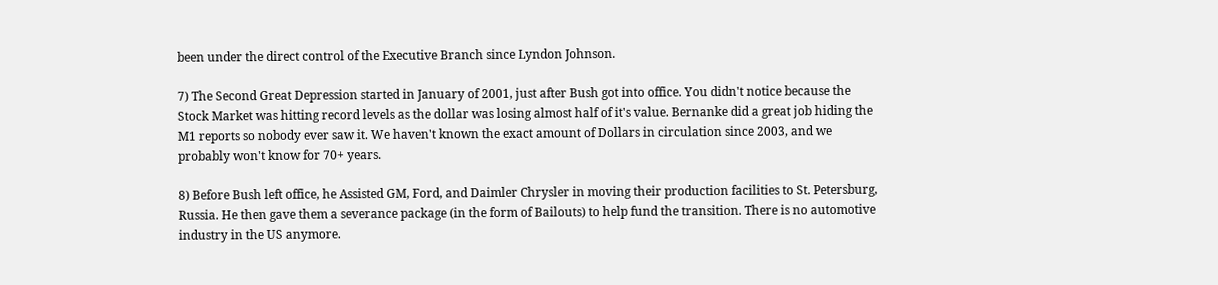been under the direct control of the Executive Branch since Lyndon Johnson.

7) The Second Great Depression started in January of 2001, just after Bush got into office. You didn't notice because the Stock Market was hitting record levels as the dollar was losing almost half of it's value. Bernanke did a great job hiding the M1 reports so nobody ever saw it. We haven't known the exact amount of Dollars in circulation since 2003, and we probably won't know for 70+ years.

8) Before Bush left office, he Assisted GM, Ford, and Daimler Chrysler in moving their production facilities to St. Petersburg, Russia. He then gave them a severance package (in the form of Bailouts) to help fund the transition. There is no automotive industry in the US anymore.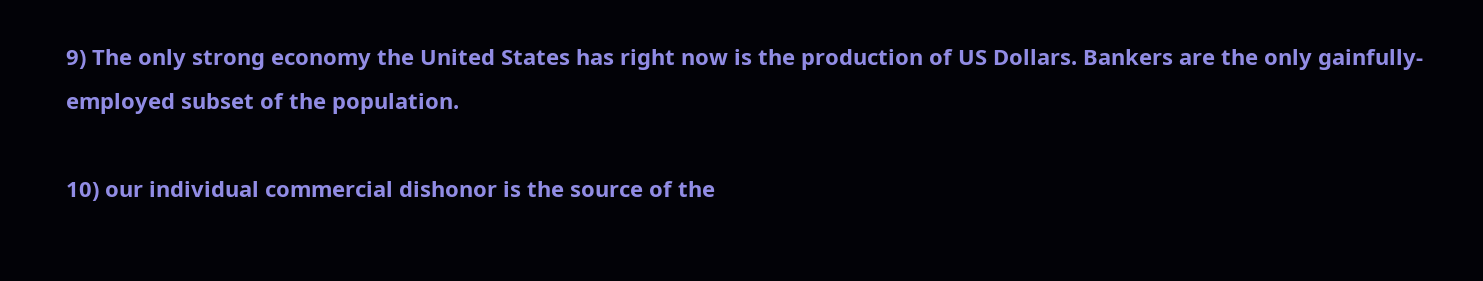9) The only strong economy the United States has right now is the production of US Dollars. Bankers are the only gainfully-employed subset of the population.

10) our individual commercial dishonor is the source of the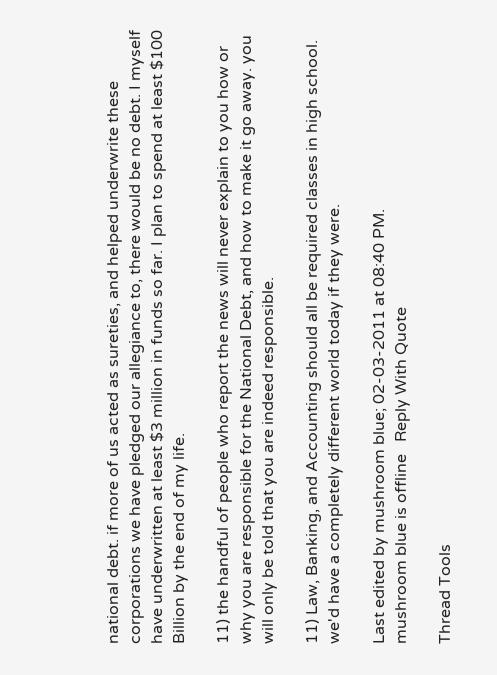national debt. if more of us acted as sureties, and helped underwrite these corporations we have pledged our allegiance to, there would be no debt. I myself have underwritten at least $3 million in funds so far. I plan to spend at least $100 Billion by the end of my life.

11) the handful of people who report the news will never explain to you how or why you are responsible for the National Debt, and how to make it go away. you will only be told that you are indeed responsible.

11) Law, Banking, and Accounting should all be required classes in high school. we'd have a completely different world today if they were.

Last edited by mushroom blue; 02-03-2011 at 08:40 PM.
mushroom blue is offline   Reply With Quote

Thread Tools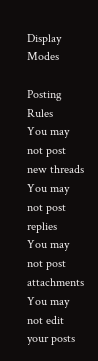Display Modes

Posting Rules
You may not post new threads
You may not post replies
You may not post attachments
You may not edit your posts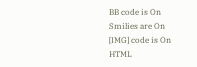BB code is On
Smilies are On
[IMG] code is On
HTML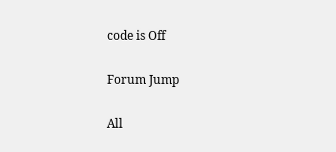code is Off

Forum Jump

All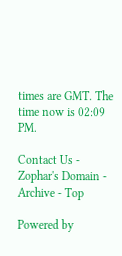times are GMT. The time now is 02:09 PM.

Contact Us - Zophar's Domain - Archive - Top

Powered by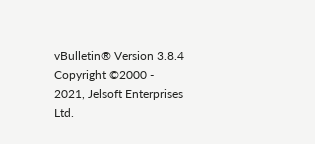vBulletin® Version 3.8.4
Copyright ©2000 - 2021, Jelsoft Enterprises Ltd.